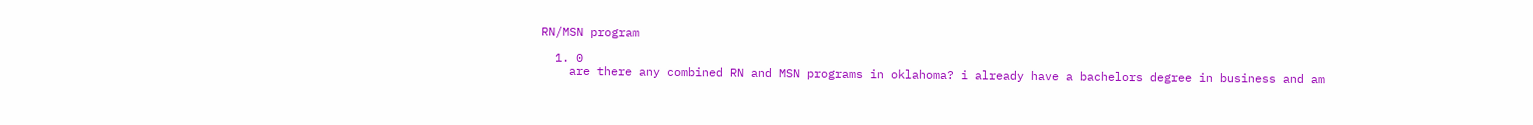RN/MSN program

  1. 0
    are there any combined RN and MSN programs in oklahoma? i already have a bachelors degree in business and am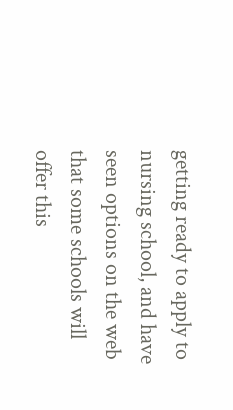getting ready to apply to nursing school, and have seen options on the web that some schools will offer this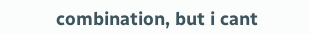combination, but i cant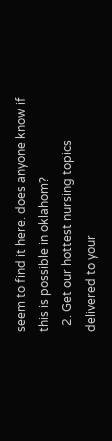seem to find it here. does anyone know if this is possible in oklahom?
  2. Get our hottest nursing topics delivered to your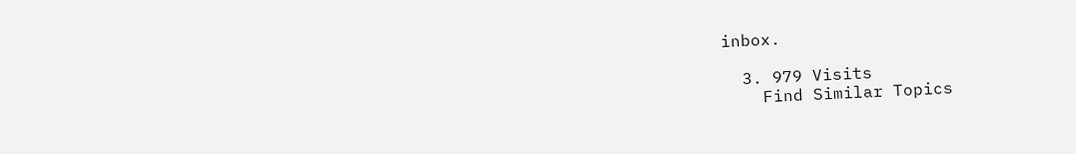inbox.

  3. 979 Visits
    Find Similar Topics